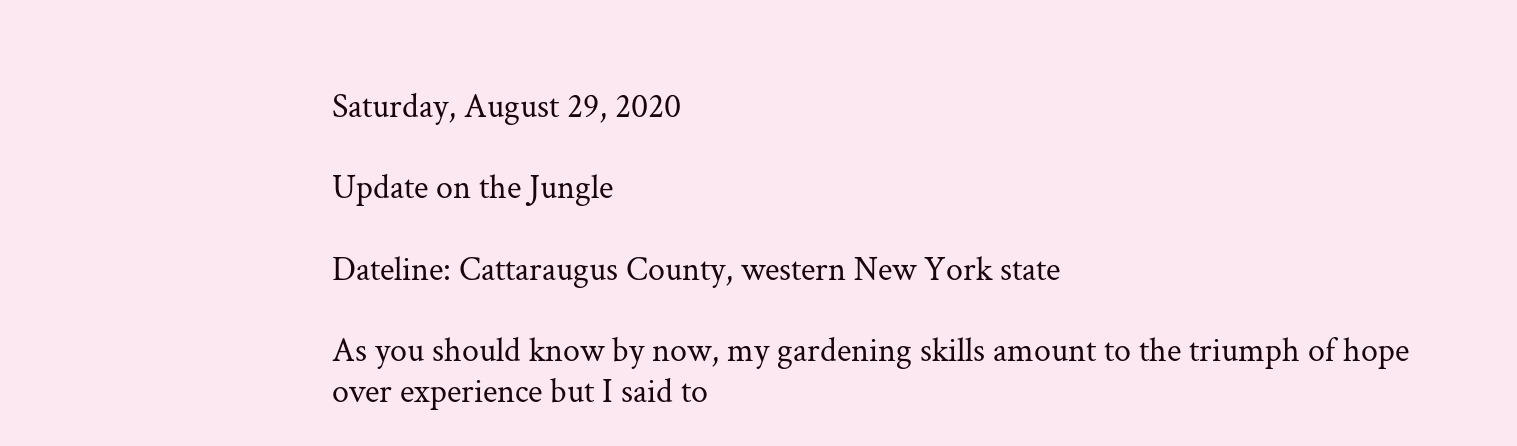Saturday, August 29, 2020

Update on the Jungle

Dateline: Cattaraugus County, western New York state

As you should know by now, my gardening skills amount to the triumph of hope over experience but I said to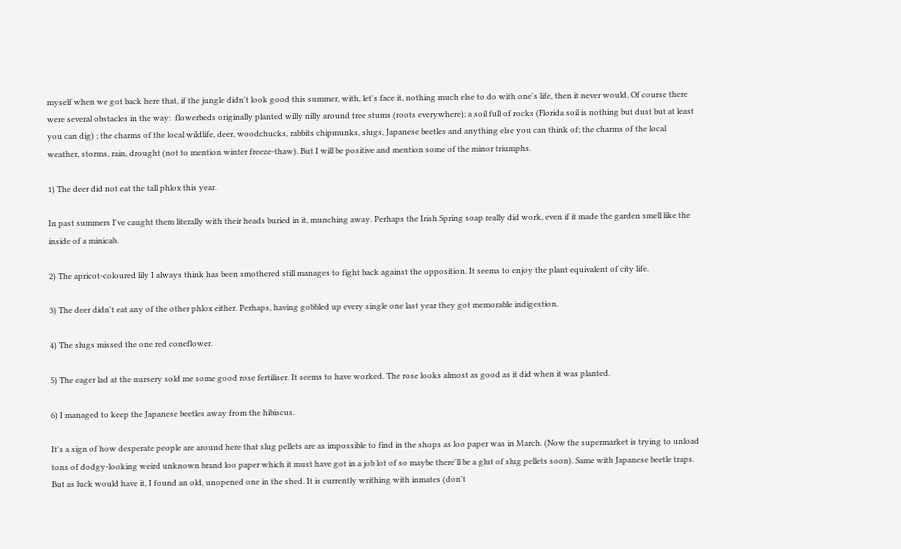myself when we got back here that, if the jungle didn't look good this summer, with, let's face it, nothing much else to do with one's life, then it never would. Of course there were several obstacles in the way:  flowerbeds originally planted willy nilly around tree stums (roots everywhere); a soil full of rocks (Florida soil is nothing but dust but at least you can dig) ; the charms of the local wildlife, deer, woodchucks, rabbits chipmunks, slugs, Japanese beetles and anything else you can think of; the charms of the local weather, storms, rain, drought (not to mention winter freeze-thaw). But I will be positive and mention some of the minor triumphs.

1) The deer did not eat the tall phlox this year.

In past summers I've caught them literally with their heads buried in it, munching away. Perhaps the Irish Spring soap really did work, even if it made the garden smell like the inside of a minicab.

2) The apricot-coloured lily I always think has been smothered still manages to fight back against the opposition. It seems to enjoy the plant equivalent of city life.

3) The deer didn't eat any of the other phlox either. Perhaps, having gobbled up every single one last year they got memorable indigestion.

4) The slugs missed the one red coneflower.

5) The eager lad at the nursery sold me some good rose fertiliser. It seems to have worked. The rose looks almost as good as it did when it was planted.

6) I managed to keep the Japanese beetles away from the hibiscus.

It's a sign of how desperate people are around here that slug pellets are as impossible to find in the shops as loo paper was in March. (Now the supermarket is trying to unload tons of dodgy-looking weird unknown brand loo paper which it must have got in a job lot of so maybe there'll be a glut of slug pellets soon). Same with Japanese beetle traps. But as luck would have it, I found an old, unopened one in the shed. It is currently writhing with inmates (don't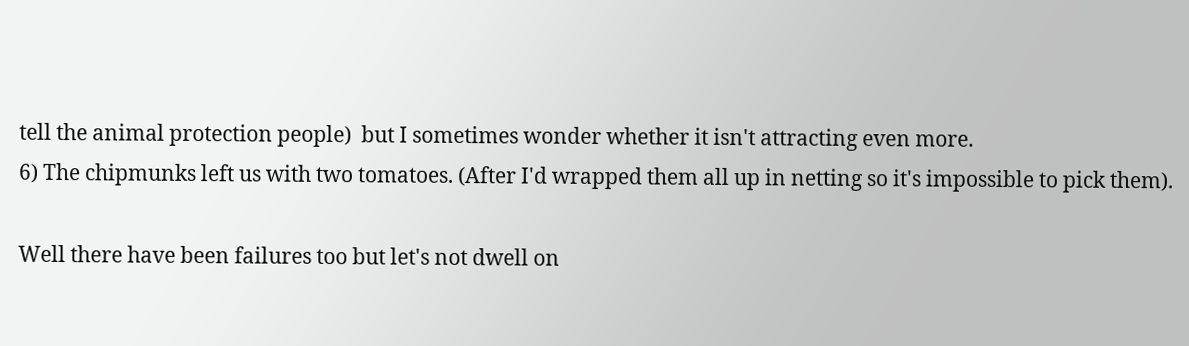tell the animal protection people)  but I sometimes wonder whether it isn't attracting even more.
6) The chipmunks left us with two tomatoes. (After I'd wrapped them all up in netting so it's impossible to pick them).

Well there have been failures too but let's not dwell on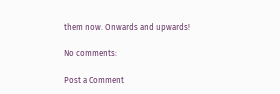them now. Onwards and upwards!

No comments:

Post a Comment